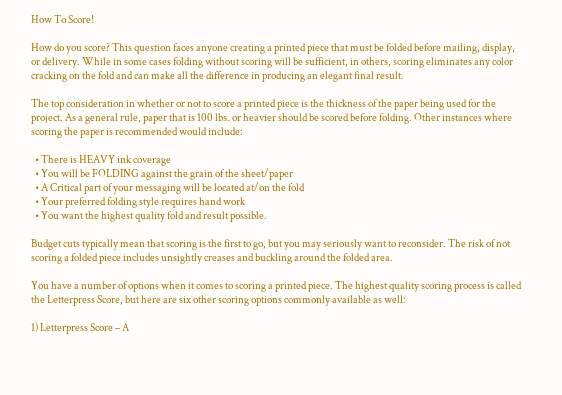How To Score!

How do you score? This question faces anyone creating a printed piece that must be folded before mailing, display, or delivery. While in some cases folding without scoring will be sufficient, in others, scoring eliminates any color cracking on the fold and can make all the difference in producing an elegant final result.

The top consideration in whether or not to score a printed piece is the thickness of the paper being used for the project. As a general rule, paper that is 100 lbs. or heavier should be scored before folding. Other instances where scoring the paper is recommended would include:

  • There is HEAVY ink coverage
  • You will be FOLDING against the grain of the sheet/paper
  • A Critical part of your messaging will be located at/on the fold
  • Your preferred folding style requires hand work
  • You want the highest quality fold and result possible.

Budget cuts typically mean that scoring is the first to go, but you may seriously want to reconsider. The risk of not scoring a folded piece includes unsightly creases and buckling around the folded area.

You have a number of options when it comes to scoring a printed piece. The highest quality scoring process is called the Letterpress Score, but here are six other scoring options commonly available as well:

1) Letterpress Score – A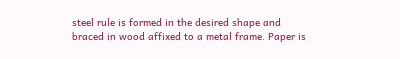steel rule is formed in the desired shape and braced in wood affixed to a metal frame. Paper is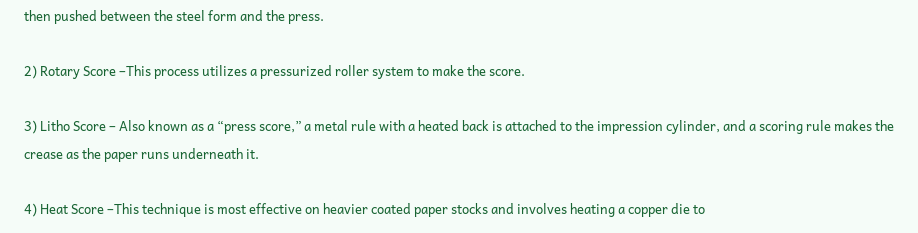then pushed between the steel form and the press.

2) Rotary Score –This process utilizes a pressurized roller system to make the score.

3) Litho Score – Also known as a “press score,” a metal rule with a heated back is attached to the impression cylinder, and a scoring rule makes the crease as the paper runs underneath it.

4) Heat Score –This technique is most effective on heavier coated paper stocks and involves heating a copper die to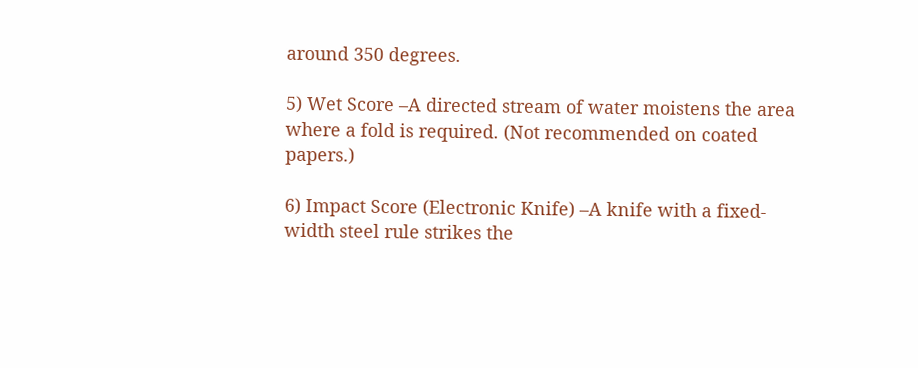around 350 degrees.

5) Wet Score –A directed stream of water moistens the area where a fold is required. (Not recommended on coated papers.)

6) Impact Score (Electronic Knife) –A knife with a fixed-width steel rule strikes the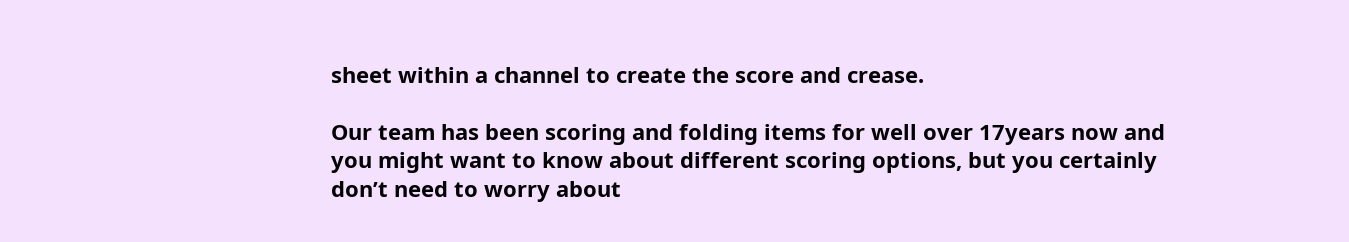sheet within a channel to create the score and crease.

Our team has been scoring and folding items for well over 17years now and you might want to know about different scoring options, but you certainly don’t need to worry about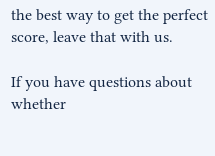the best way to get the perfect score, leave that with us.

If you have questions about whether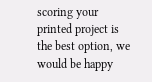scoring your printed project is the best option, we would be happy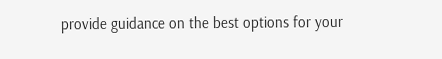provide guidance on the best options for your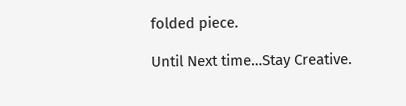folded piece.

Until Next time…Stay Creative.